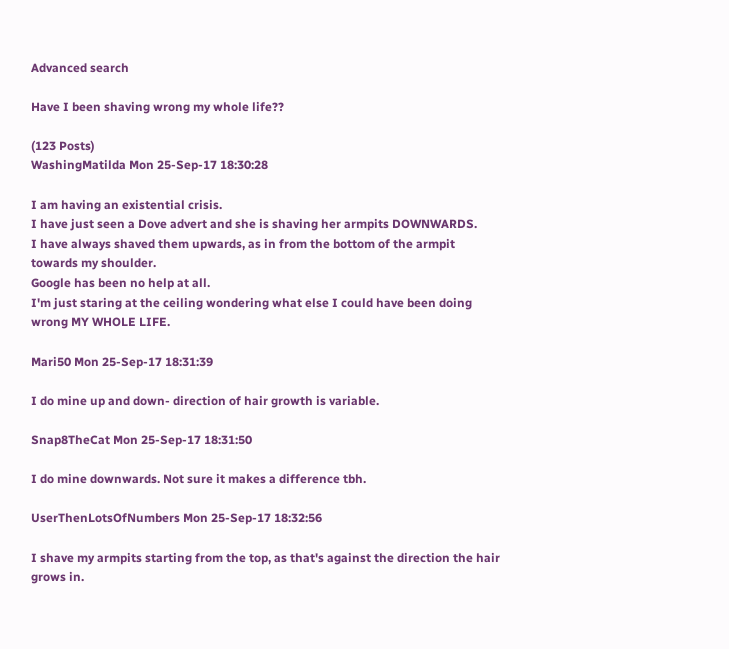Advanced search

Have I been shaving wrong my whole life??

(123 Posts)
WashingMatilda Mon 25-Sep-17 18:30:28

I am having an existential crisis.
I have just seen a Dove advert and she is shaving her armpits DOWNWARDS.
I have always shaved them upwards, as in from the bottom of the armpit towards my shoulder.
Google has been no help at all.
I'm just staring at the ceiling wondering what else I could have been doing wrong MY WHOLE LIFE.

Mari50 Mon 25-Sep-17 18:31:39

I do mine up and down- direction of hair growth is variable.

Snap8TheCat Mon 25-Sep-17 18:31:50

I do mine downwards. Not sure it makes a difference tbh.

UserThenLotsOfNumbers Mon 25-Sep-17 18:32:56

I shave my armpits starting from the top, as that's against the direction the hair grows in.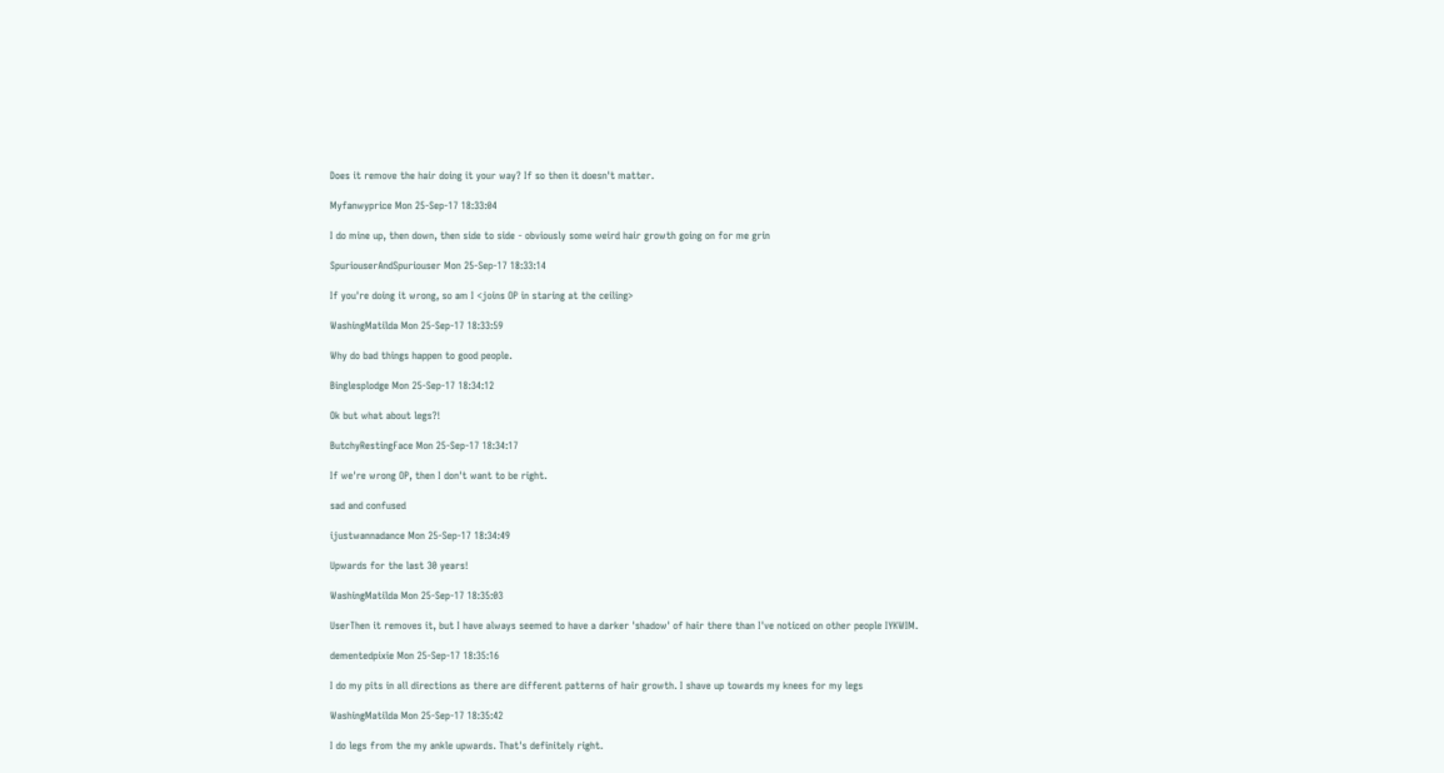Does it remove the hair doing it your way? If so then it doesn't matter.

Myfanwyprice Mon 25-Sep-17 18:33:04

I do mine up, then down, then side to side - obviously some weird hair growth going on for me grin

SpuriouserAndSpuriouser Mon 25-Sep-17 18:33:14

If you're doing it wrong, so am I <joins OP in staring at the ceiling>

WashingMatilda Mon 25-Sep-17 18:33:59

Why do bad things happen to good people.

Binglesplodge Mon 25-Sep-17 18:34:12

Ok but what about legs?!

ButchyRestingFace Mon 25-Sep-17 18:34:17

If we're wrong OP, then I don't want to be right.

sad and confused

ijustwannadance Mon 25-Sep-17 18:34:49

Upwards for the last 30 years!

WashingMatilda Mon 25-Sep-17 18:35:03

UserThen it removes it, but I have always seemed to have a darker 'shadow' of hair there than I've noticed on other people IYKWIM.

dementedpixie Mon 25-Sep-17 18:35:16

I do my pits in all directions as there are different patterns of hair growth. I shave up towards my knees for my legs

WashingMatilda Mon 25-Sep-17 18:35:42

I do legs from the my ankle upwards. That's definitely right.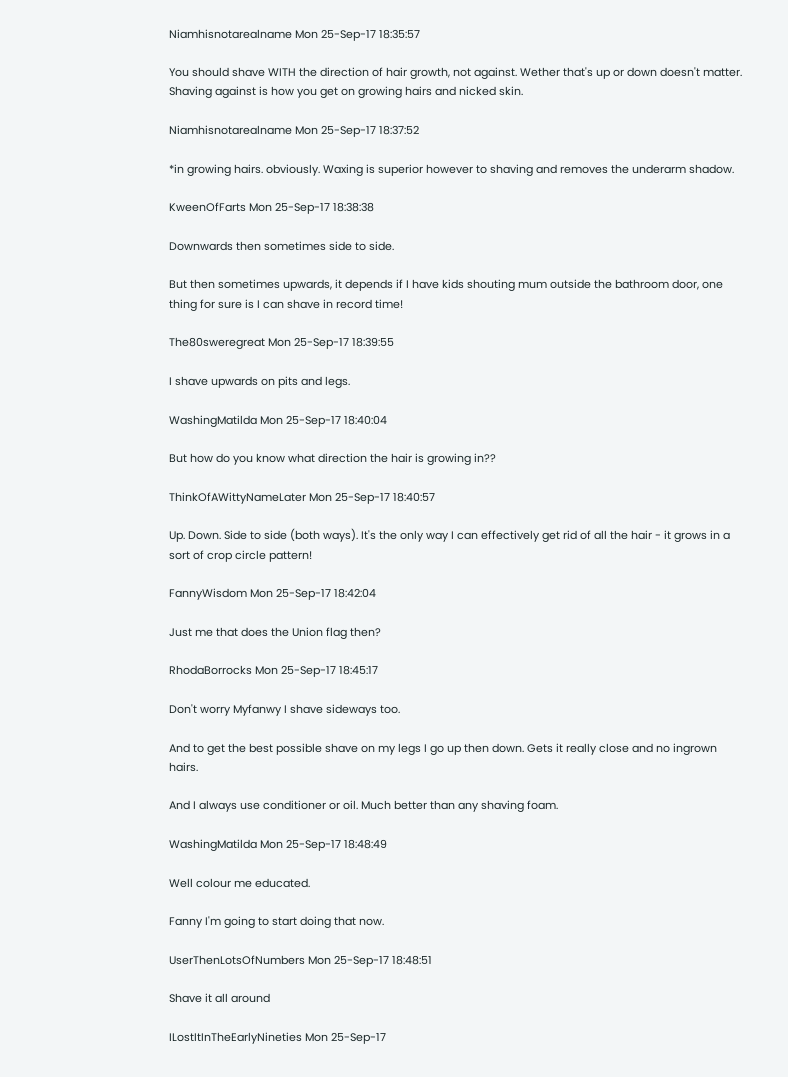Niamhisnotarealname Mon 25-Sep-17 18:35:57

You should shave WITH the direction of hair growth, not against. Wether that's up or down doesn't matter. Shaving against is how you get on growing hairs and nicked skin.

Niamhisnotarealname Mon 25-Sep-17 18:37:52

*in growing hairs. obviously. Waxing is superior however to shaving and removes the underarm shadow.

KweenOfFarts Mon 25-Sep-17 18:38:38

Downwards then sometimes side to side.

But then sometimes upwards, it depends if I have kids shouting mum outside the bathroom door, one thing for sure is I can shave in record time!

The80sweregreat Mon 25-Sep-17 18:39:55

I shave upwards on pits and legs.

WashingMatilda Mon 25-Sep-17 18:40:04

But how do you know what direction the hair is growing in??

ThinkOfAWittyNameLater Mon 25-Sep-17 18:40:57

Up. Down. Side to side (both ways). It's the only way I can effectively get rid of all the hair - it grows in a sort of crop circle pattern!

FannyWisdom Mon 25-Sep-17 18:42:04

Just me that does the Union flag then?

RhodaBorrocks Mon 25-Sep-17 18:45:17

Don't worry Myfanwy I shave sideways too.

And to get the best possible shave on my legs I go up then down. Gets it really close and no ingrown hairs.

And I always use conditioner or oil. Much better than any shaving foam.

WashingMatilda Mon 25-Sep-17 18:48:49

Well colour me educated.

Fanny I'm going to start doing that now.

UserThenLotsOfNumbers Mon 25-Sep-17 18:48:51

Shave it all around

ILostItInTheEarlyNineties Mon 25-Sep-17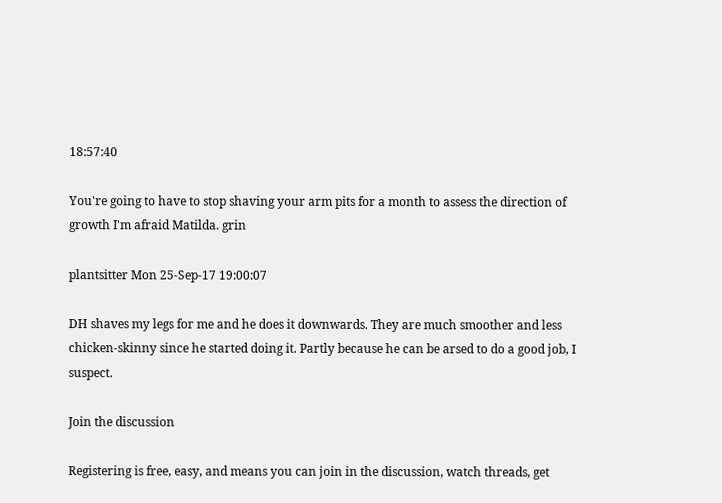18:57:40

You're going to have to stop shaving your arm pits for a month to assess the direction of growth I'm afraid Matilda. grin

plantsitter Mon 25-Sep-17 19:00:07

DH shaves my legs for me and he does it downwards. They are much smoother and less chicken-skinny since he started doing it. Partly because he can be arsed to do a good job, I suspect.

Join the discussion

Registering is free, easy, and means you can join in the discussion, watch threads, get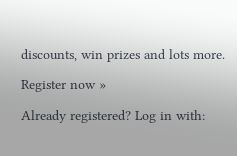discounts, win prizes and lots more.

Register now »

Already registered? Log in with: